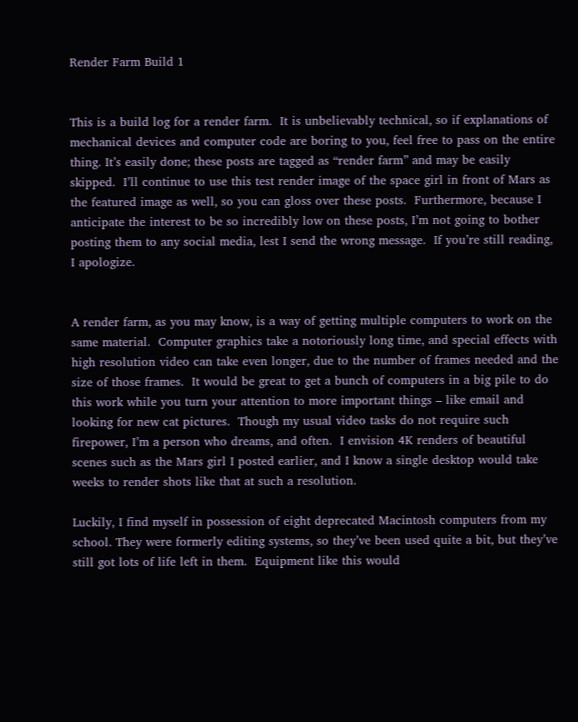Render Farm Build 1


This is a build log for a render farm.  It is unbelievably technical, so if explanations of mechanical devices and computer code are boring to you, feel free to pass on the entire thing. It’s easily done; these posts are tagged as “render farm” and may be easily skipped.  I’ll continue to use this test render image of the space girl in front of Mars as the featured image as well, so you can gloss over these posts.  Furthermore, because I anticipate the interest to be so incredibly low on these posts, I’m not going to bother posting them to any social media, lest I send the wrong message.  If you’re still reading, I apologize.


A render farm, as you may know, is a way of getting multiple computers to work on the same material.  Computer graphics take a notoriously long time, and special effects with high resolution video can take even longer, due to the number of frames needed and the size of those frames.  It would be great to get a bunch of computers in a big pile to do this work while you turn your attention to more important things – like email and looking for new cat pictures.  Though my usual video tasks do not require such firepower, I’m a person who dreams, and often.  I envision 4K renders of beautiful scenes such as the Mars girl I posted earlier, and I know a single desktop would take weeks to render shots like that at such a resolution.

Luckily, I find myself in possession of eight deprecated Macintosh computers from my school. They were formerly editing systems, so they’ve been used quite a bit, but they’ve still got lots of life left in them.  Equipment like this would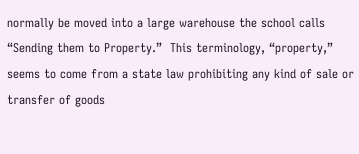normally be moved into a large warehouse the school calls “Sending them to Property.”  This terminology, “property,” seems to come from a state law prohibiting any kind of sale or transfer of goods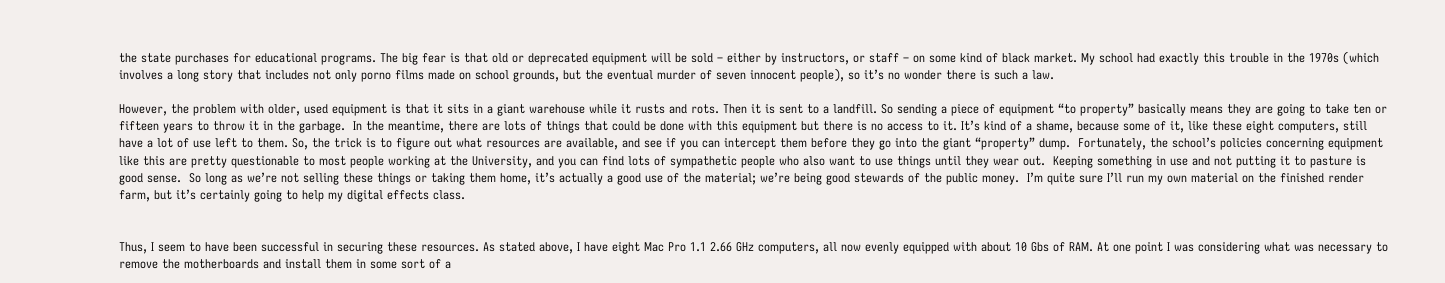the state purchases for educational programs. The big fear is that old or deprecated equipment will be sold – either by instructors, or staff – on some kind of black market. My school had exactly this trouble in the 1970s (which involves a long story that includes not only porno films made on school grounds, but the eventual murder of seven innocent people), so it’s no wonder there is such a law.

However, the problem with older, used equipment is that it sits in a giant warehouse while it rusts and rots. Then it is sent to a landfill. So sending a piece of equipment “to property” basically means they are going to take ten or fifteen years to throw it in the garbage.  In the meantime, there are lots of things that could be done with this equipment but there is no access to it. It’s kind of a shame, because some of it, like these eight computers, still have a lot of use left to them. So, the trick is to figure out what resources are available, and see if you can intercept them before they go into the giant “property” dump.  Fortunately, the school’s policies concerning equipment like this are pretty questionable to most people working at the University, and you can find lots of sympathetic people who also want to use things until they wear out.  Keeping something in use and not putting it to pasture is good sense.  So long as we’re not selling these things or taking them home, it’s actually a good use of the material; we’re being good stewards of the public money.  I’m quite sure I’ll run my own material on the finished render farm, but it’s certainly going to help my digital effects class.


Thus, I seem to have been successful in securing these resources. As stated above, I have eight Mac Pro 1.1 2.66 GHz computers, all now evenly equipped with about 10 Gbs of RAM. At one point I was considering what was necessary to remove the motherboards and install them in some sort of a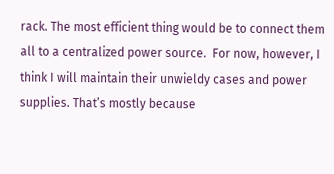rack. The most efficient thing would be to connect them all to a centralized power source.  For now, however, I think I will maintain their unwieldy cases and power supplies. That’s mostly because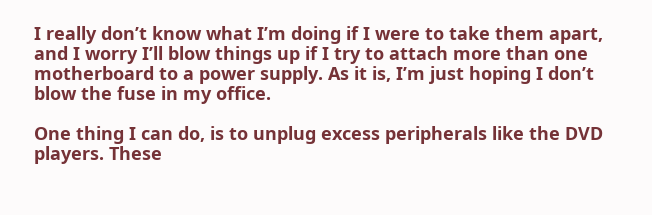I really don’t know what I’m doing if I were to take them apart, and I worry I’ll blow things up if I try to attach more than one motherboard to a power supply. As it is, I’m just hoping I don’t blow the fuse in my office.

One thing I can do, is to unplug excess peripherals like the DVD players. These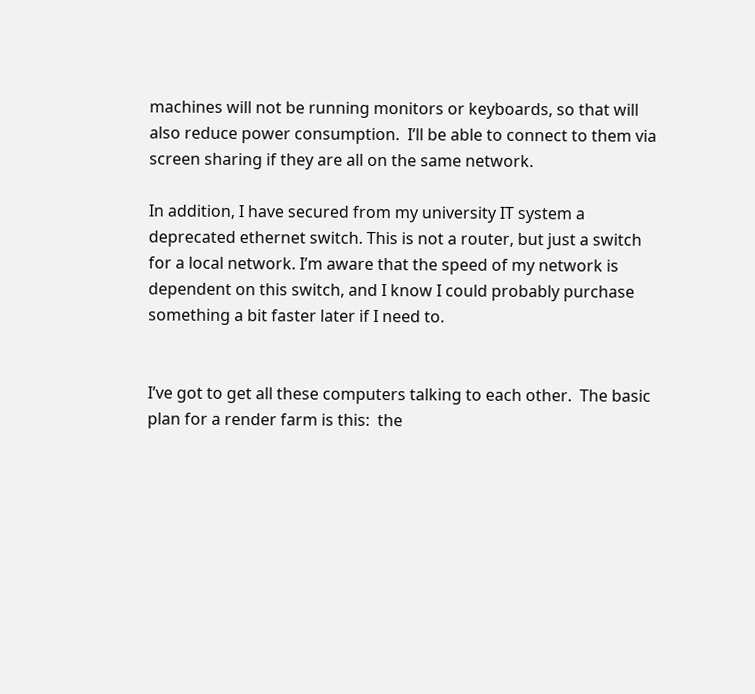machines will not be running monitors or keyboards, so that will also reduce power consumption.  I’ll be able to connect to them via screen sharing if they are all on the same network.

In addition, I have secured from my university IT system a deprecated ethernet switch. This is not a router, but just a switch for a local network. I’m aware that the speed of my network is dependent on this switch, and I know I could probably purchase something a bit faster later if I need to.


I’ve got to get all these computers talking to each other.  The basic plan for a render farm is this:  the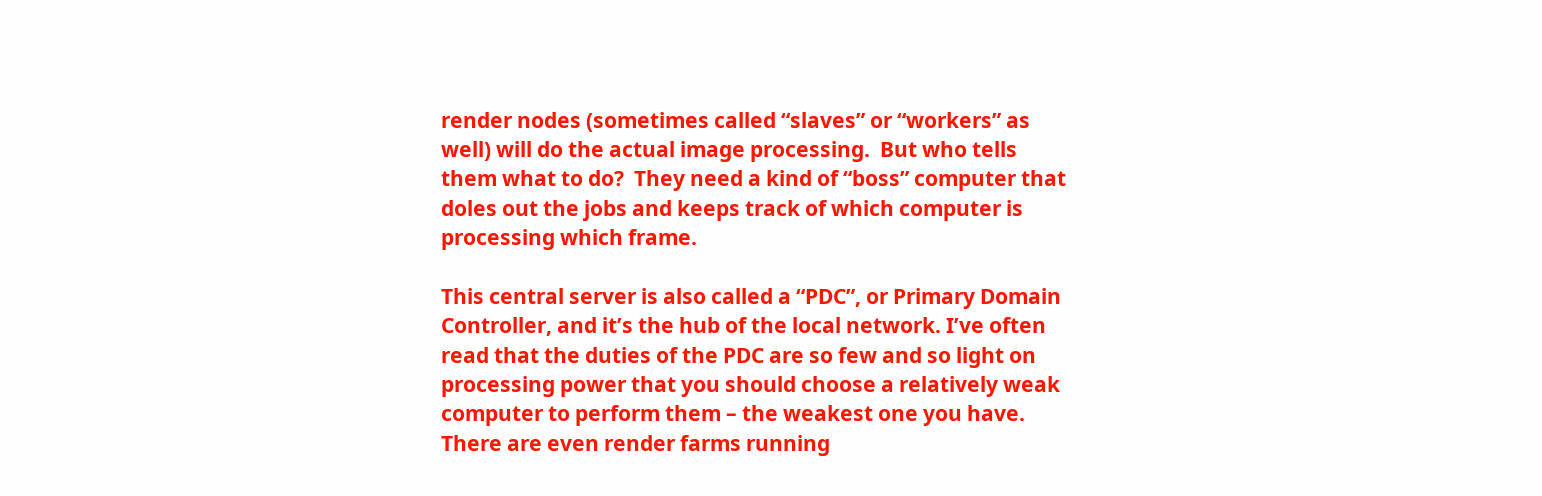render nodes (sometimes called “slaves” or “workers” as well) will do the actual image processing.  But who tells them what to do?  They need a kind of “boss” computer that doles out the jobs and keeps track of which computer is processing which frame.

This central server is also called a “PDC”, or Primary Domain Controller, and it’s the hub of the local network. I’ve often read that the duties of the PDC are so few and so light on processing power that you should choose a relatively weak computer to perform them – the weakest one you have. There are even render farms running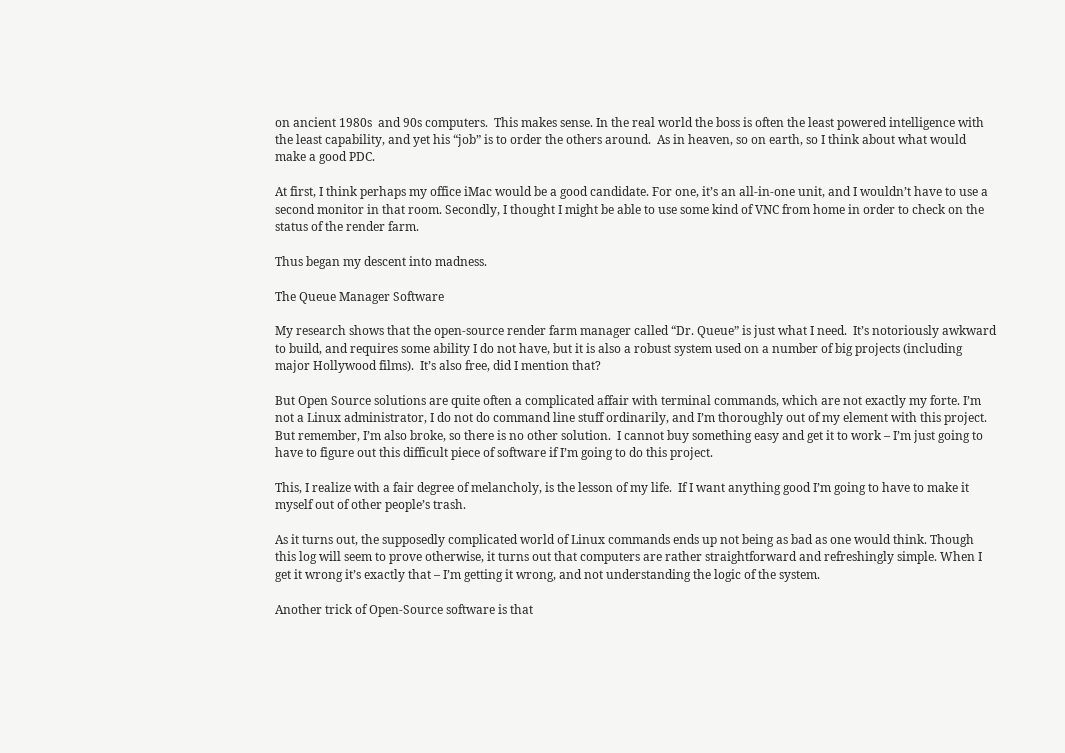on ancient 1980s  and 90s computers.  This makes sense. In the real world the boss is often the least powered intelligence with the least capability, and yet his “job” is to order the others around.  As in heaven, so on earth, so I think about what would make a good PDC.

At first, I think perhaps my office iMac would be a good candidate. For one, it’s an all-in-one unit, and I wouldn’t have to use a second monitor in that room. Secondly, I thought I might be able to use some kind of VNC from home in order to check on the status of the render farm.

Thus began my descent into madness.

The Queue Manager Software

My research shows that the open-source render farm manager called “Dr. Queue” is just what I need.  It’s notoriously awkward to build, and requires some ability I do not have, but it is also a robust system used on a number of big projects (including major Hollywood films).  It’s also free, did I mention that?

But Open Source solutions are quite often a complicated affair with terminal commands, which are not exactly my forte. I’m not a Linux administrator, I do not do command line stuff ordinarily, and I’m thoroughly out of my element with this project. But remember, I’m also broke, so there is no other solution.  I cannot buy something easy and get it to work – I’m just going to have to figure out this difficult piece of software if I’m going to do this project.

This, I realize with a fair degree of melancholy, is the lesson of my life.  If I want anything good I’m going to have to make it myself out of other people’s trash.

As it turns out, the supposedly complicated world of Linux commands ends up not being as bad as one would think. Though this log will seem to prove otherwise, it turns out that computers are rather straightforward and refreshingly simple. When I get it wrong it’s exactly that – I’m getting it wrong, and not understanding the logic of the system.

Another trick of Open-Source software is that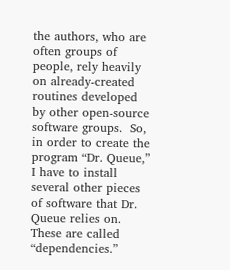the authors, who are often groups of people, rely heavily on already-created routines developed by other open-source software groups.  So, in order to create the program “Dr. Queue,” I have to install several other pieces of software that Dr. Queue relies on. These are called “dependencies.”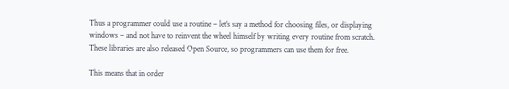Thus a programmer could use a routine – let’s say a method for choosing files, or displaying windows – and not have to reinvent the wheel himself by writing every routine from scratch.  These libraries are also released Open Source, so programmers can use them for free.

This means that in order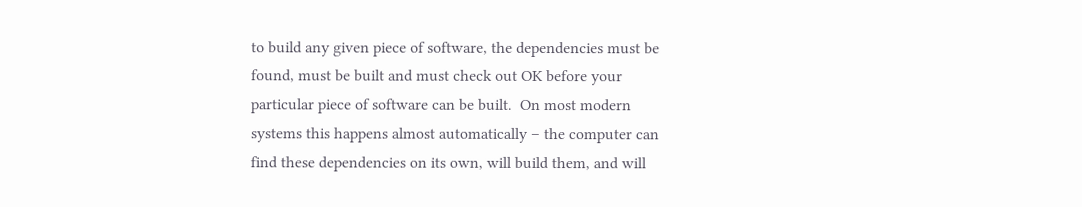to build any given piece of software, the dependencies must be found, must be built and must check out OK before your particular piece of software can be built.  On most modern systems this happens almost automatically – the computer can find these dependencies on its own, will build them, and will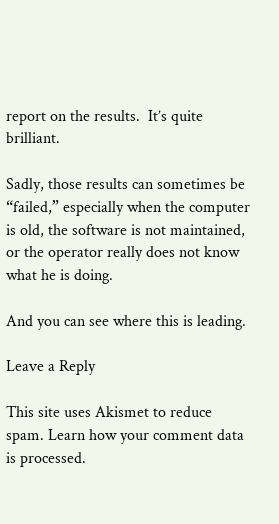report on the results.  It’s quite brilliant.

Sadly, those results can sometimes be “failed,” especially when the computer is old, the software is not maintained, or the operator really does not know what he is doing.

And you can see where this is leading.

Leave a Reply

This site uses Akismet to reduce spam. Learn how your comment data is processed.